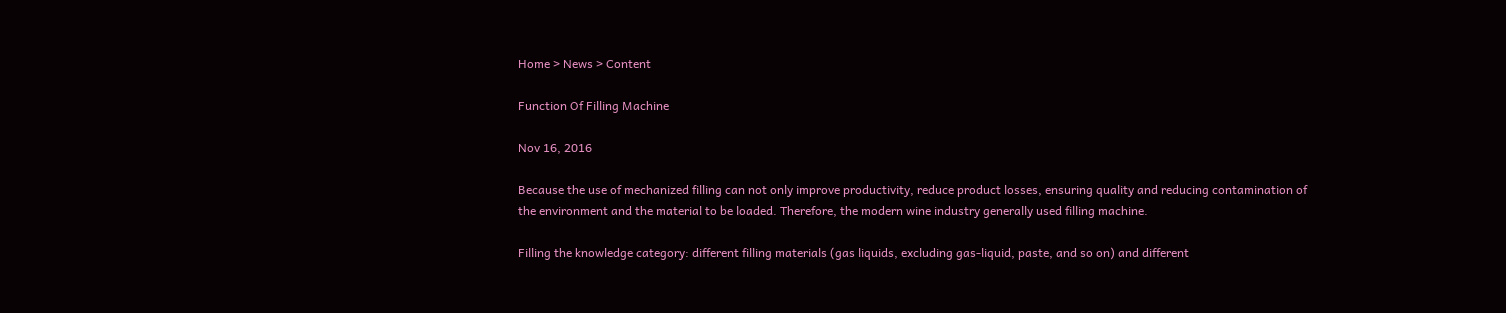Home > News > Content

Function Of Filling Machine

Nov 16, 2016

Because the use of mechanized filling can not only improve productivity, reduce product losses, ensuring quality and reducing contamination of the environment and the material to be loaded. Therefore, the modern wine industry generally used filling machine.

Filling the knowledge category: different filling materials (gas liquids, excluding gas-liquid, paste, and so on) and different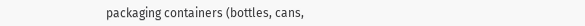packaging containers (bottles, cans,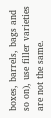boxes, barrels, bags and so on), use filler varieties are not the same.